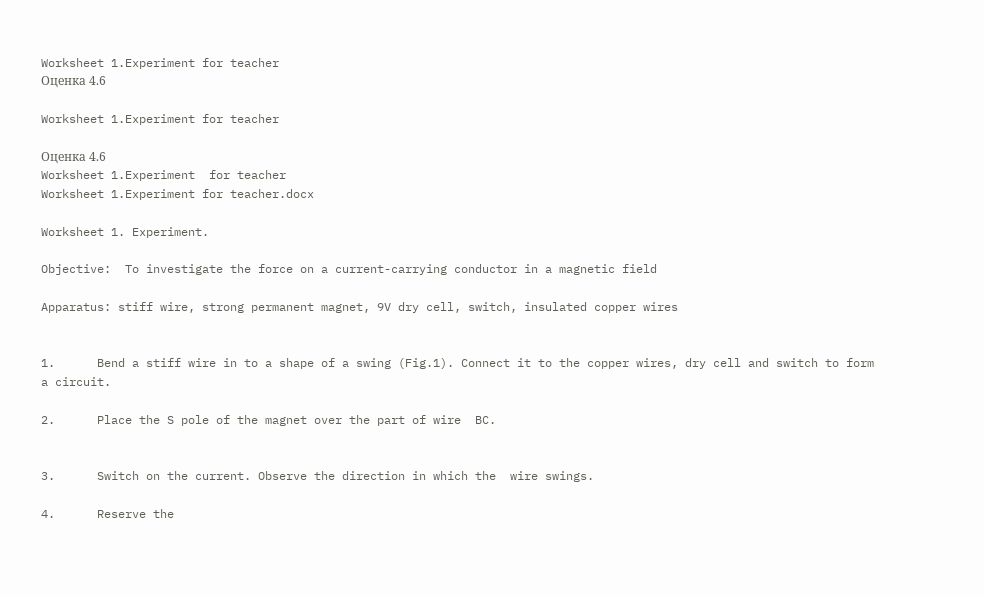Worksheet 1.Experiment for teacher
Оценка 4.6

Worksheet 1.Experiment for teacher

Оценка 4.6
Worksheet 1.Experiment  for teacher
Worksheet 1.Experiment for teacher.docx

Worksheet 1. Experiment.

Objective:  To investigate the force on a current-carrying conductor in a magnetic field

Apparatus: stiff wire, strong permanent magnet, 9V dry cell, switch, insulated copper wires


1.      Bend a stiff wire in to a shape of a swing (Fig.1). Connect it to the copper wires, dry cell and switch to form a circuit.

2.      Place the S pole of the magnet over the part of wire  BC.


3.      Switch on the current. Observe the direction in which the  wire swings.

4.      Reserve the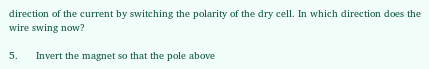direction of the current by switching the polarity of the dry cell. In which direction does the wire swing now?

5.      Invert the magnet so that the pole above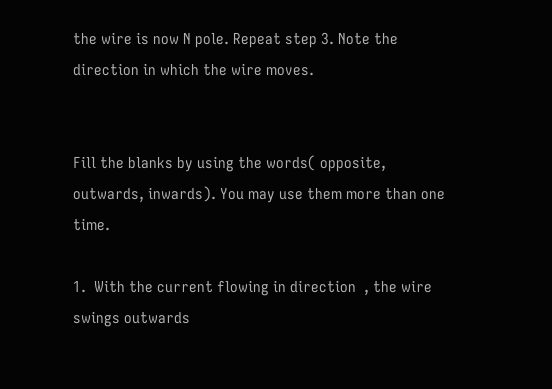the wire is now N pole. Repeat step 3. Note the direction in which the wire moves.


Fill the blanks by using the words( opposite,  outwards, inwards). You may use them more than one time.

1.  With the current flowing in direction  , the wire swings outwards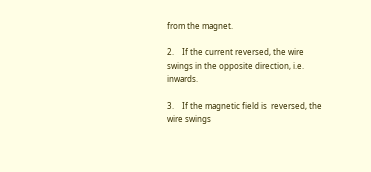from the magnet.

2.    If the current reversed, the wire swings in the opposite direction, i.e. inwards.

3.    If the magnetic field is  reversed, the wire swings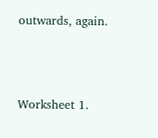outwards, again.





Worksheet 1.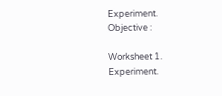Experiment. Objective :

Worksheet 1. Experiment.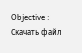Objective :
Скачать файл